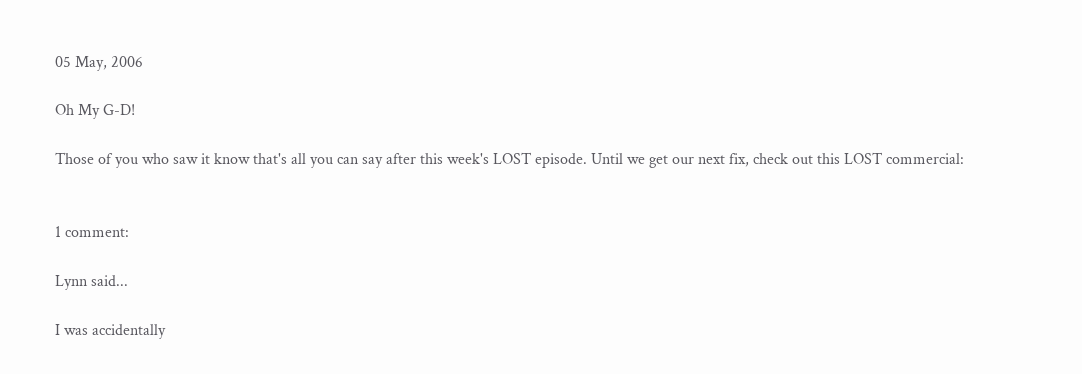05 May, 2006

Oh My G-D!

Those of you who saw it know that's all you can say after this week's LOST episode. Until we get our next fix, check out this LOST commercial:


1 comment:

Lynn said...

I was accidentally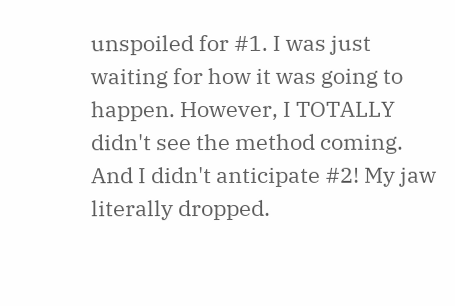unspoiled for #1. I was just waiting for how it was going to happen. However, I TOTALLY didn't see the method coming. And I didn't anticipate #2! My jaw literally dropped.